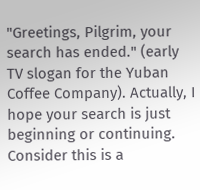"Greetings, Pilgrim, your search has ended." (early TV slogan for the Yuban Coffee Company). Actually, I hope your search is just beginning or continuing. Consider this is a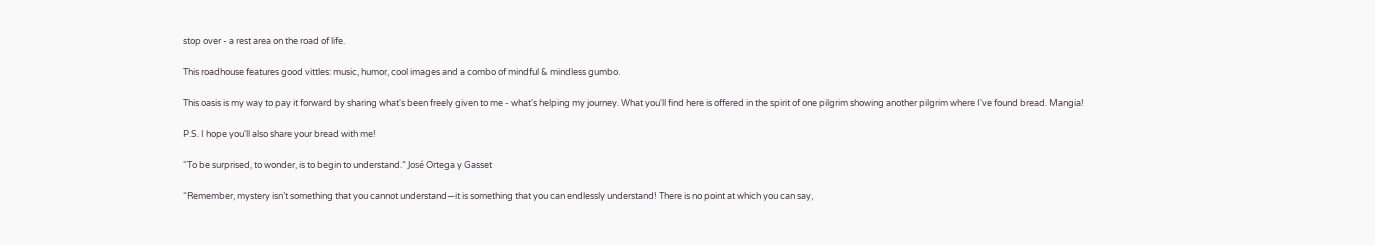stop over - a rest area on the road of life.

This roadhouse features good vittles: music, humor, cool images and a combo of mindful & mindless gumbo.

This oasis is my way to pay it forward by sharing what's been freely given to me - what's helping my journey. What you'll find here is offered in the spirit of one pilgrim showing another pilgrim where I've found bread. Mangia!

P.S. I hope you'll also share your bread with me!

“To be surprised, to wonder, is to begin to understand.” José Ortega y Gasset

“Remember, mystery isn’t something that you cannot understand—it is something that you can endlessly understand! There is no point at which you can say,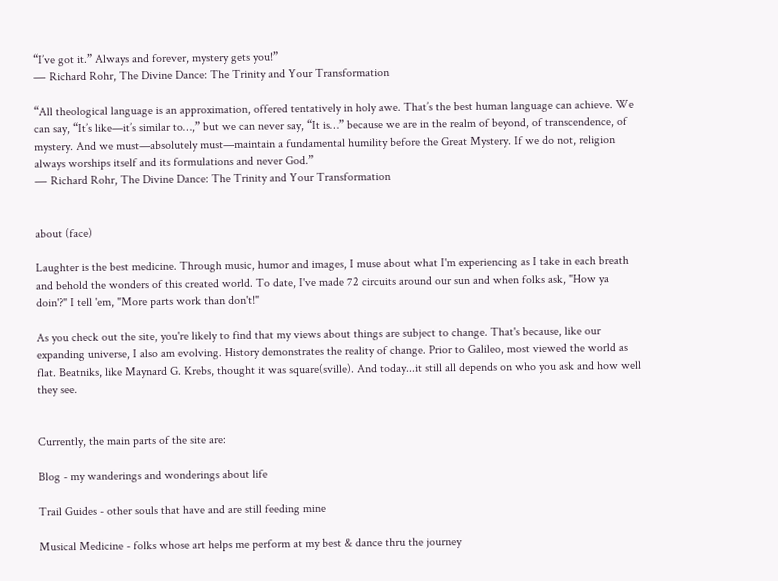“I’ve got it.” Always and forever, mystery gets you!”
― Richard Rohr, The Divine Dance: The Trinity and Your Transformation

“All theological language is an approximation, offered tentatively in holy awe. That’s the best human language can achieve. We can say, “It’s like—it’s similar to…,” but we can never say, “It is…” because we are in the realm of beyond, of transcendence, of mystery. And we must—absolutely must—maintain a fundamental humility before the Great Mystery. If we do not, religion always worships itself and its formulations and never God.”
― Richard Rohr, The Divine Dance: The Trinity and Your Transformation


about (face)

Laughter is the best medicine. Through music, humor and images, I muse about what I'm experiencing as I take in each breath and behold the wonders of this created world. To date, I've made 72 circuits around our sun and when folks ask, "How ya doin'?" I tell 'em, "More parts work than don't!"

As you check out the site, you're likely to find that my views about things are subject to change. That's because, like our expanding universe, I also am evolving. History demonstrates the reality of change. Prior to Galileo, most viewed the world as flat. Beatniks, like Maynard G. Krebs, thought it was square(sville). And today...it still all depends on who you ask and how well they see.


Currently, the main parts of the site are:

Blog - my wanderings and wonderings about life

Trail Guides - other souls that have and are still feeding mine

Musical Medicine - folks whose art helps me perform at my best & dance thru the journey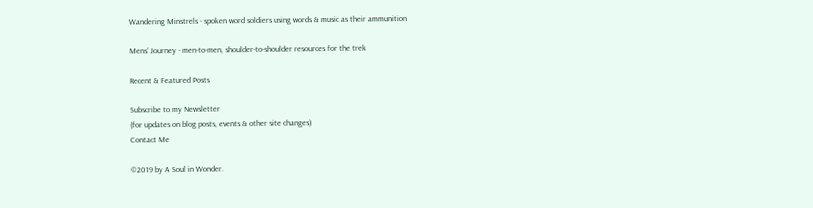Wandering Minstrels - spoken word soldiers using words & music as their ammunition

Mens' Journey - men-to-men, shoulder-to-shoulder resources for the trek

Recent & Featured Posts

Subscribe to my Newsletter
(for updates on blog posts, events & other site changes)
Contact Me

©2019 by A Soul in Wonder.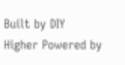Built by DIY  Higher Powered by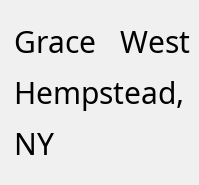Grace   West Hempstead, NY